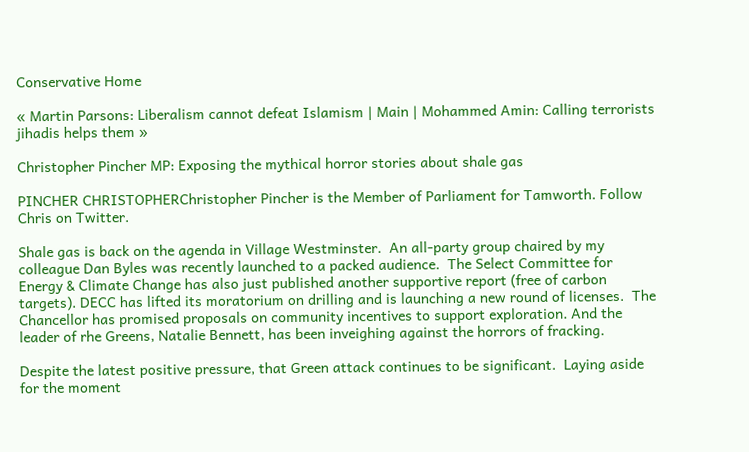Conservative Home

« Martin Parsons: Liberalism cannot defeat Islamism | Main | Mohammed Amin: Calling terrorists jihadis helps them »

Christopher Pincher MP: Exposing the mythical horror stories about shale gas

PINCHER CHRISTOPHERChristopher Pincher is the Member of Parliament for Tamworth. Follow Chris on Twitter.

Shale gas is back on the agenda in Village Westminster.  An all-party group chaired by my colleague Dan Byles was recently launched to a packed audience.  The Select Committee for Energy & Climate Change has also just published another supportive report (free of carbon targets). DECC has lifted its moratorium on drilling and is launching a new round of licenses.  The Chancellor has promised proposals on community incentives to support exploration. And the leader of rhe Greens, Natalie Bennett, has been inveighing against the horrors of fracking.

Despite the latest positive pressure, that Green attack continues to be significant.  Laying aside for the moment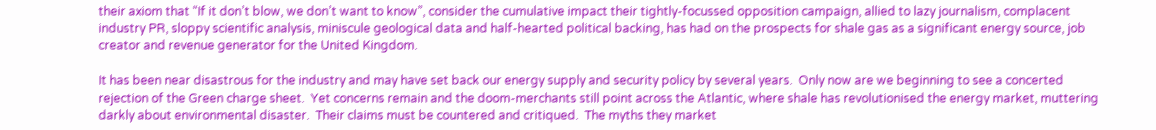their axiom that “If it don’t blow, we don’t want to know”, consider the cumulative impact their tightly-focussed opposition campaign, allied to lazy journalism, complacent industry PR, sloppy scientific analysis, miniscule geological data and half-hearted political backing, has had on the prospects for shale gas as a significant energy source, job creator and revenue generator for the United Kingdom.

It has been near disastrous for the industry and may have set back our energy supply and security policy by several years.  Only now are we beginning to see a concerted rejection of the Green charge sheet.  Yet concerns remain and the doom-merchants still point across the Atlantic, where shale has revolutionised the energy market, muttering darkly about environmental disaster.  Their claims must be countered and critiqued.  The myths they market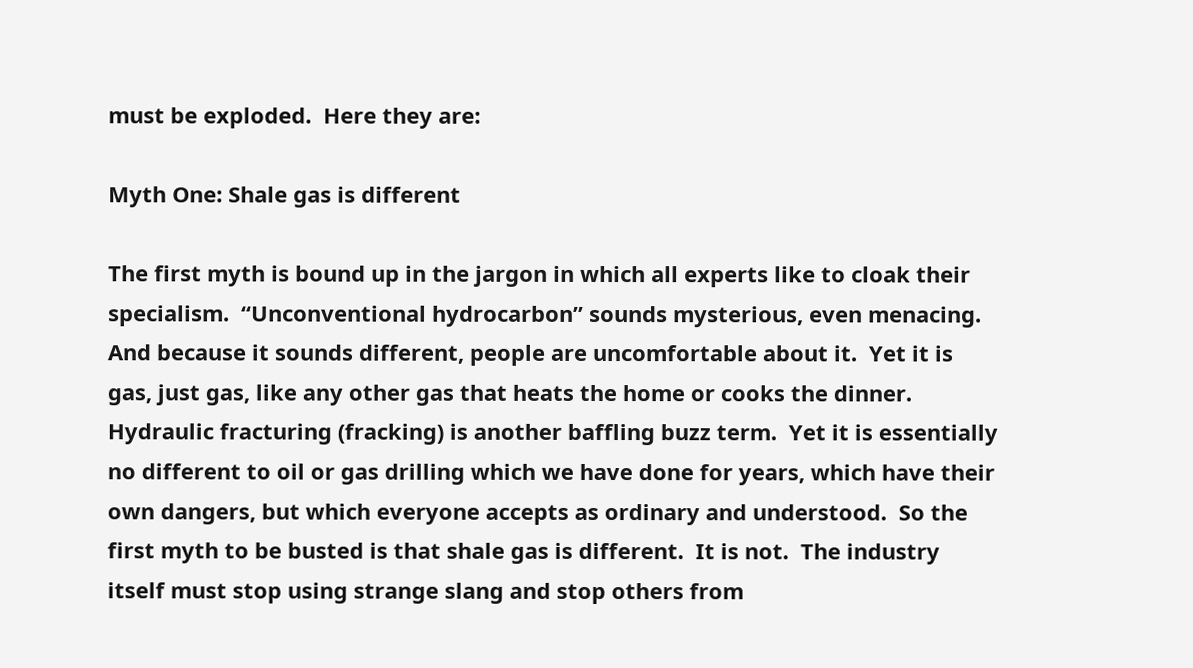must be exploded.  Here they are:

Myth One: Shale gas is different

The first myth is bound up in the jargon in which all experts like to cloak their specialism.  “Unconventional hydrocarbon” sounds mysterious, even menacing.  And because it sounds different, people are uncomfortable about it.  Yet it is gas, just gas, like any other gas that heats the home or cooks the dinner.   Hydraulic fracturing (fracking) is another baffling buzz term.  Yet it is essentially no different to oil or gas drilling which we have done for years, which have their own dangers, but which everyone accepts as ordinary and understood.  So the first myth to be busted is that shale gas is different.  It is not.  The industry itself must stop using strange slang and stop others from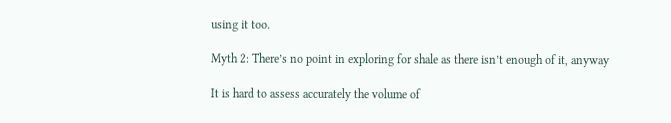using it too.

Myth 2: There’s no point in exploring for shale as there isn’t enough of it, anyway

It is hard to assess accurately the volume of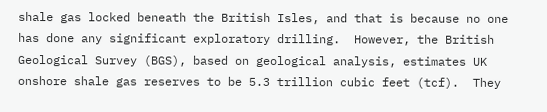shale gas locked beneath the British Isles, and that is because no one has done any significant exploratory drilling.  However, the British Geological Survey (BGS), based on geological analysis, estimates UK onshore shale gas reserves to be 5.3 trillion cubic feet (tcf).  They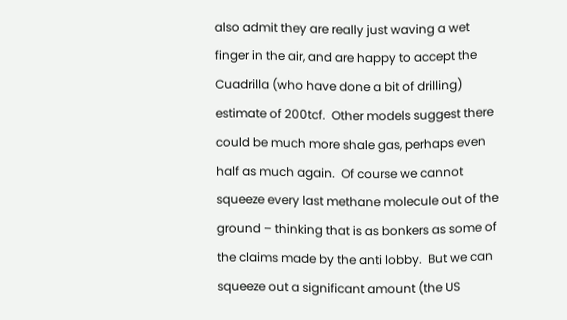also admit they are really just waving a wet finger in the air, and are happy to accept the Cuadrilla (who have done a bit of drilling) estimate of 200tcf.  Other models suggest there could be much more shale gas, perhaps even half as much again.  Of course we cannot squeeze every last methane molecule out of the ground – thinking that is as bonkers as some of the claims made by the anti lobby.  But we can squeeze out a significant amount (the US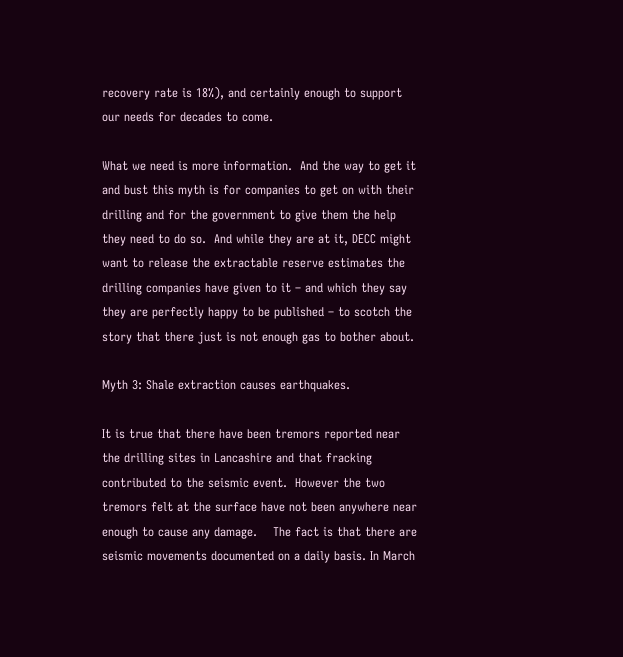recovery rate is 18%), and certainly enough to support our needs for decades to come.

What we need is more information.  And the way to get it and bust this myth is for companies to get on with their drilling and for the government to give them the help they need to do so.  And while they are at it, DECC might want to release the extractable reserve estimates the drilling companies have given to it – and which they say they are perfectly happy to be published – to scotch the story that there just is not enough gas to bother about.

Myth 3: Shale extraction causes earthquakes.

It is true that there have been tremors reported near the drilling sites in Lancashire and that fracking contributed to the seismic event.  However the two tremors felt at the surface have not been anywhere near enough to cause any damage.    The fact is that there are seismic movements documented on a daily basis. In March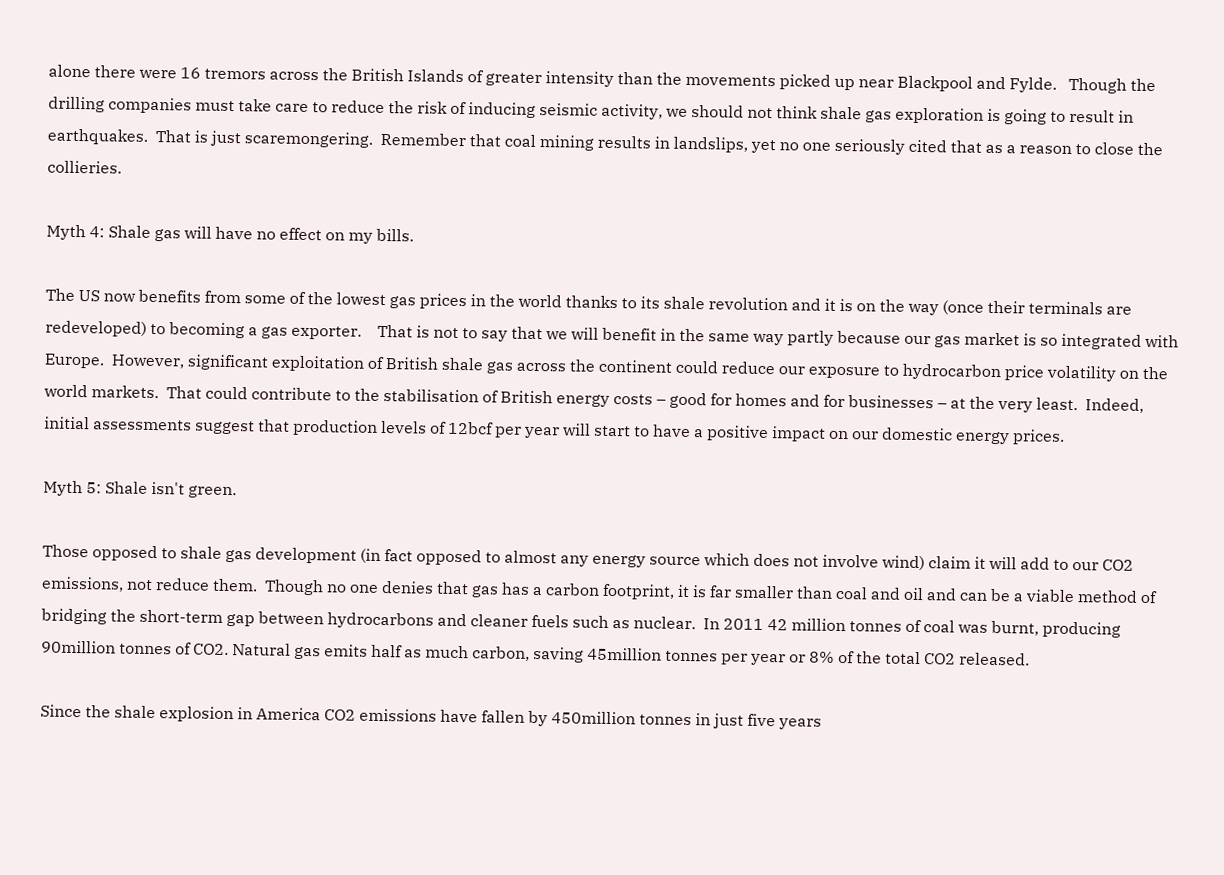alone there were 16 tremors across the British Islands of greater intensity than the movements picked up near Blackpool and Fylde.   Though the drilling companies must take care to reduce the risk of inducing seismic activity, we should not think shale gas exploration is going to result in earthquakes.  That is just scaremongering.  Remember that coal mining results in landslips, yet no one seriously cited that as a reason to close the collieries.

Myth 4: Shale gas will have no effect on my bills.

The US now benefits from some of the lowest gas prices in the world thanks to its shale revolution and it is on the way (once their terminals are redeveloped) to becoming a gas exporter.    That is not to say that we will benefit in the same way partly because our gas market is so integrated with Europe.  However, significant exploitation of British shale gas across the continent could reduce our exposure to hydrocarbon price volatility on the world markets.  That could contribute to the stabilisation of British energy costs – good for homes and for businesses – at the very least.  Indeed, initial assessments suggest that production levels of 12bcf per year will start to have a positive impact on our domestic energy prices.

Myth 5: Shale isn't green.

Those opposed to shale gas development (in fact opposed to almost any energy source which does not involve wind) claim it will add to our CO2 emissions, not reduce them.  Though no one denies that gas has a carbon footprint, it is far smaller than coal and oil and can be a viable method of bridging the short-term gap between hydrocarbons and cleaner fuels such as nuclear.  In 2011 42 million tonnes of coal was burnt, producing 90million tonnes of CO2. Natural gas emits half as much carbon, saving 45million tonnes per year or 8% of the total CO2 released.

Since the shale explosion in America CO2 emissions have fallen by 450million tonnes in just five years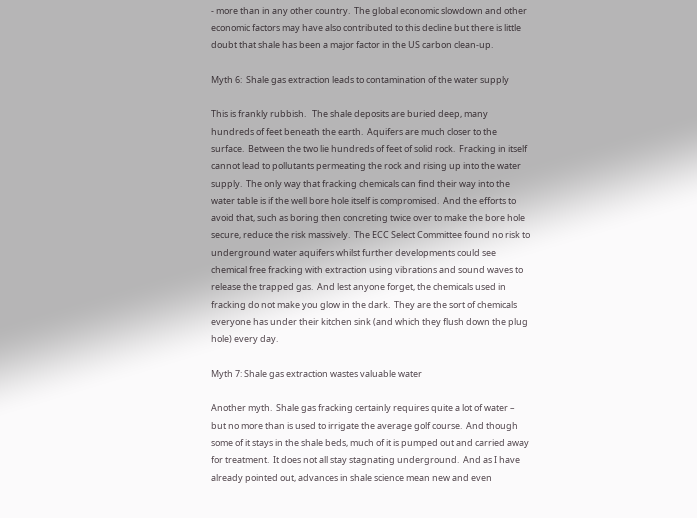- more than in any other country.  The global economic slowdown and other economic factors may have also contributed to this decline but there is little doubt that shale has been a major factor in the US carbon clean-up.

Myth 6:  Shale gas extraction leads to contamination of the water supply

This is frankly rubbish.   The shale deposits are buried deep, many hundreds of feet beneath the earth.  Aquifers are much closer to the surface.  Between the two lie hundreds of feet of solid rock.  Fracking in itself cannot lead to pollutants permeating the rock and rising up into the water supply.  The only way that fracking chemicals can find their way into the water table is if the well bore hole itself is compromised.  And the efforts to avoid that, such as boring then concreting twice over to make the bore hole secure, reduce the risk massively.  The ECC Select Committee found no risk to underground water aquifers whilst further developments could see chemical free fracking with extraction using vibrations and sound waves to release the trapped gas.  And lest anyone forget, the chemicals used in fracking do not make you glow in the dark.  They are the sort of chemicals everyone has under their kitchen sink (and which they flush down the plug hole) every day.

Myth 7: Shale gas extraction wastes valuable water

Another myth.  Shale gas fracking certainly requires quite a lot of water – but no more than is used to irrigate the average golf course.  And though some of it stays in the shale beds, much of it is pumped out and carried away for treatment.  It does not all stay stagnating underground.  And as I have already pointed out, advances in shale science mean new and even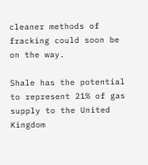cleaner methods of fracking could soon be on the way.

Shale has the potential to represent 21% of gas supply to the United Kingdom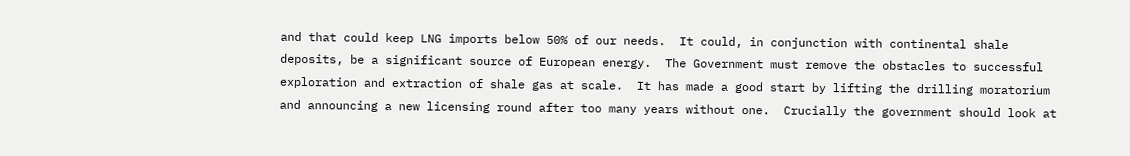and that could keep LNG imports below 50% of our needs.  It could, in conjunction with continental shale deposits, be a significant source of European energy.  The Government must remove the obstacles to successful exploration and extraction of shale gas at scale.  It has made a good start by lifting the drilling moratorium and announcing a new licensing round after too many years without one.  Crucially the government should look at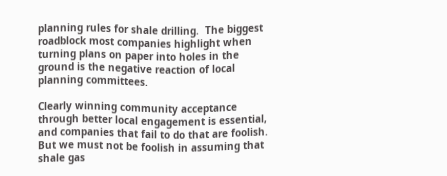planning rules for shale drilling.  The biggest roadblock most companies highlight when turning plans on paper into holes in the ground is the negative reaction of local planning committees.

Clearly winning community acceptance through better local engagement is essential, and companies that fail to do that are foolish.  But we must not be foolish in assuming that shale gas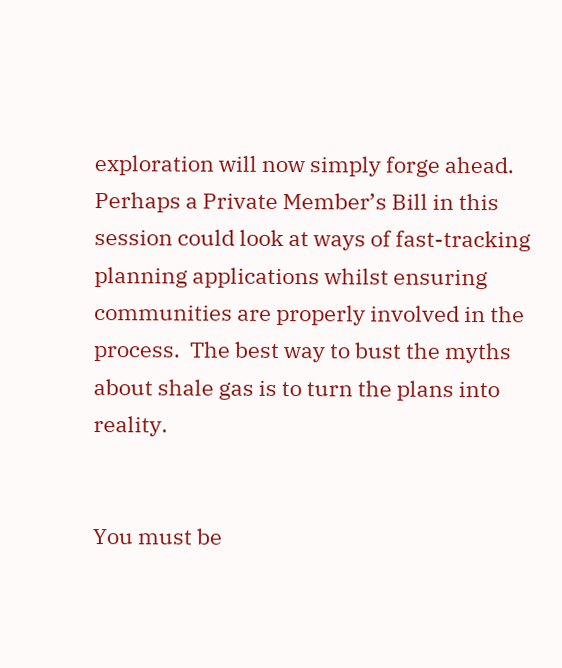exploration will now simply forge ahead.  Perhaps a Private Member’s Bill in this session could look at ways of fast-tracking planning applications whilst ensuring communities are properly involved in the process.  The best way to bust the myths about shale gas is to turn the plans into reality.


You must be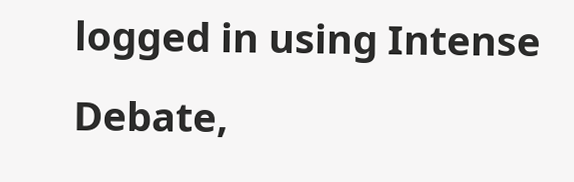logged in using Intense Debate,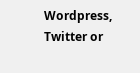Wordpress, Twitter or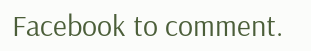Facebook to comment.